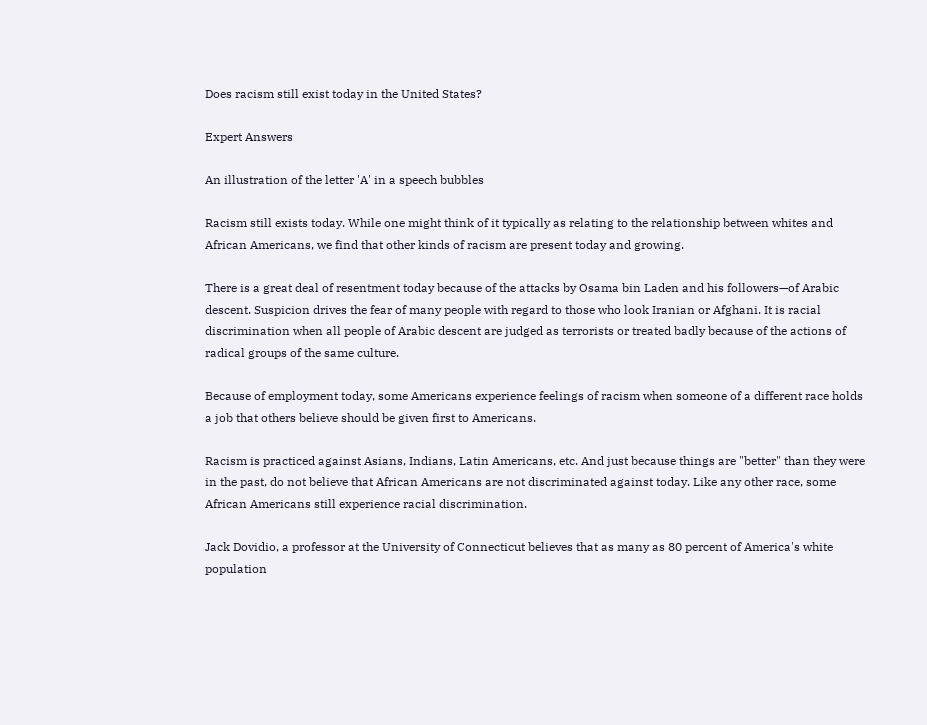Does racism still exist today in the United States?

Expert Answers

An illustration of the letter 'A' in a speech bubbles

Racism still exists today. While one might think of it typically as relating to the relationship between whites and African Americans, we find that other kinds of racism are present today and growing.

There is a great deal of resentment today because of the attacks by Osama bin Laden and his followers—of Arabic descent. Suspicion drives the fear of many people with regard to those who look Iranian or Afghani. It is racial discrimination when all people of Arabic descent are judged as terrorists or treated badly because of the actions of radical groups of the same culture.

Because of employment today, some Americans experience feelings of racism when someone of a different race holds a job that others believe should be given first to Americans.

Racism is practiced against Asians, Indians, Latin Americans, etc. And just because things are "better" than they were in the past, do not believe that African Americans are not discriminated against today. Like any other race, some African Americans still experience racial discrimination.

Jack Dovidio, a professor at the University of Connecticut believes that as many as 80 percent of America's white population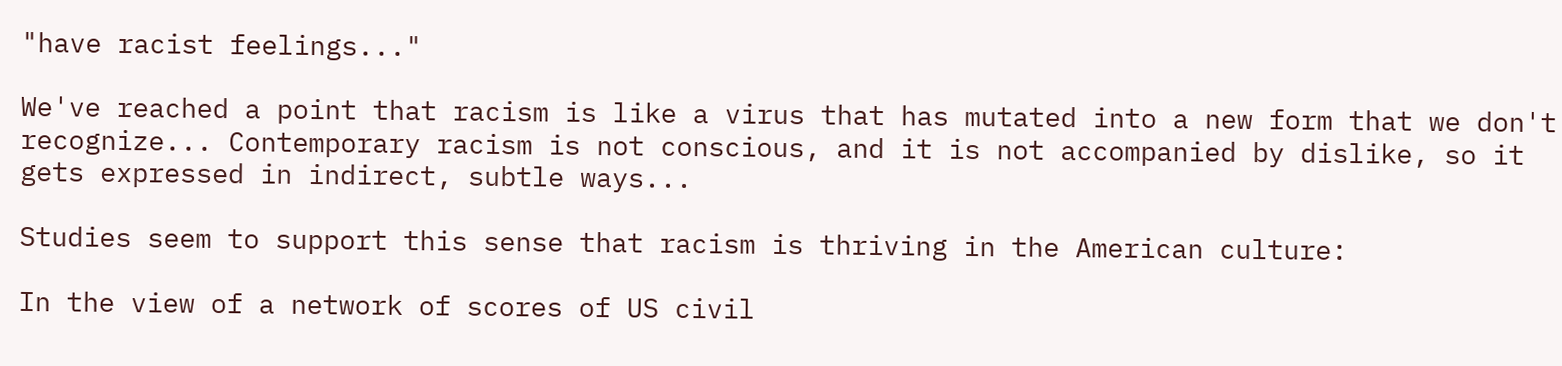"have racist feelings..."

We've reached a point that racism is like a virus that has mutated into a new form that we don't recognize... Contemporary racism is not conscious, and it is not accompanied by dislike, so it gets expressed in indirect, subtle ways...

Studies seem to support this sense that racism is thriving in the American culture:

In the view of a network of scores of US civil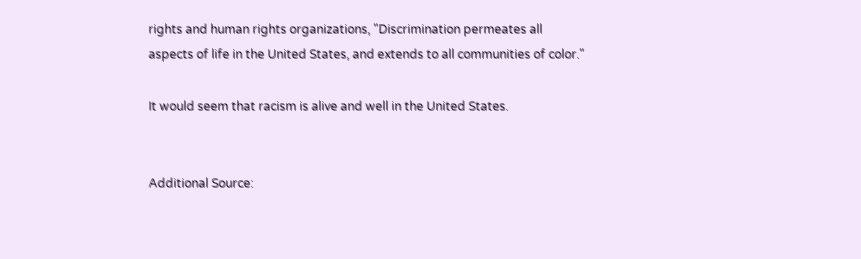rights and human rights organizations, "Discrimination permeates all aspects of life in the United States, and extends to all communities of color."

It would seem that racism is alive and well in the United States.


Additional Source: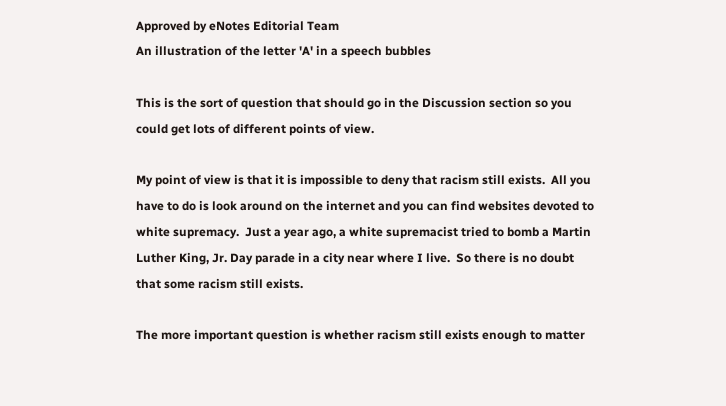Approved by eNotes Editorial Team
An illustration of the letter 'A' in a speech bubbles

This is the sort of question that should go in the Discussion section so you could get lots of different points of view.

My point of view is that it is impossible to deny that racism still exists.  All you have to do is look around on the internet and you can find websites devoted to white supremacy.  Just a year ago, a white supremacist tried to bomb a Martin Luther King, Jr. Day parade in a city near where I live.  So there is no doubt that some racism still exists.

The more important question is whether racism still exists enough to matter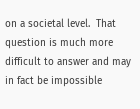on a societal level.  That question is much more difficult to answer and may in fact be impossible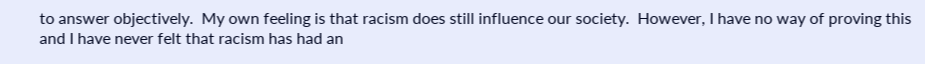to answer objectively.  My own feeling is that racism does still influence our society.  However, I have no way of proving this and I have never felt that racism has had an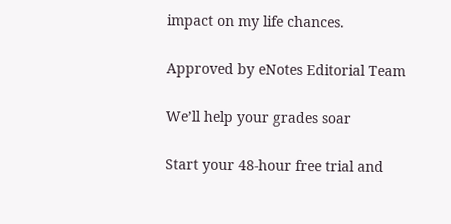impact on my life chances.

Approved by eNotes Editorial Team

We’ll help your grades soar

Start your 48-hour free trial and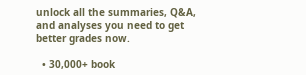unlock all the summaries, Q&A, and analyses you need to get better grades now.

  • 30,000+ book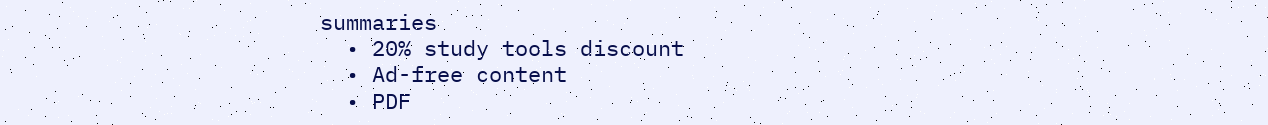summaries
  • 20% study tools discount
  • Ad-free content
  • PDF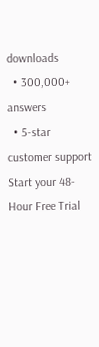downloads
  • 300,000+ answers
  • 5-star customer support
Start your 48-Hour Free Trial